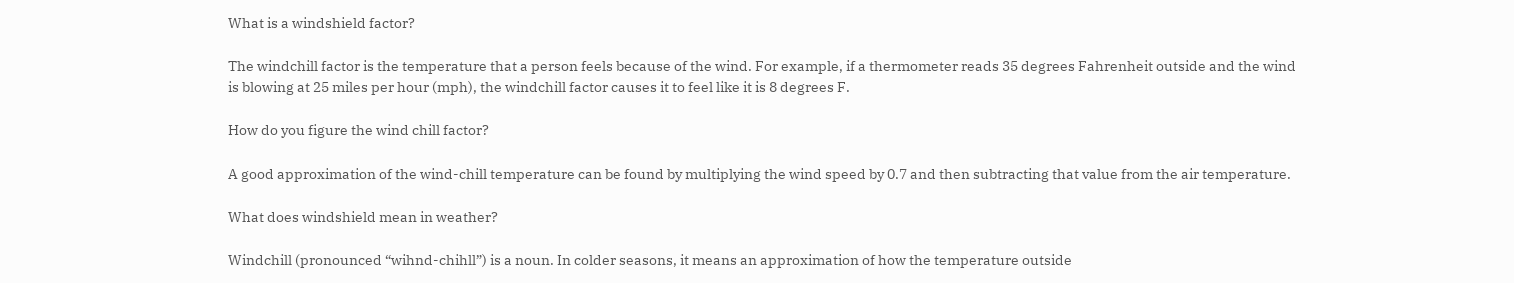What is a windshield factor?

The windchill factor is the temperature that a person feels because of the wind. For example, if a thermometer reads 35 degrees Fahrenheit outside and the wind is blowing at 25 miles per hour (mph), the windchill factor causes it to feel like it is 8 degrees F.

How do you figure the wind chill factor?

A good approximation of the wind-chill temperature can be found by multiplying the wind speed by 0.7 and then subtracting that value from the air temperature.

What does windshield mean in weather?

Windchill (pronounced “wihnd-chihll”) is a noun. In colder seasons, it means an approximation of how the temperature outside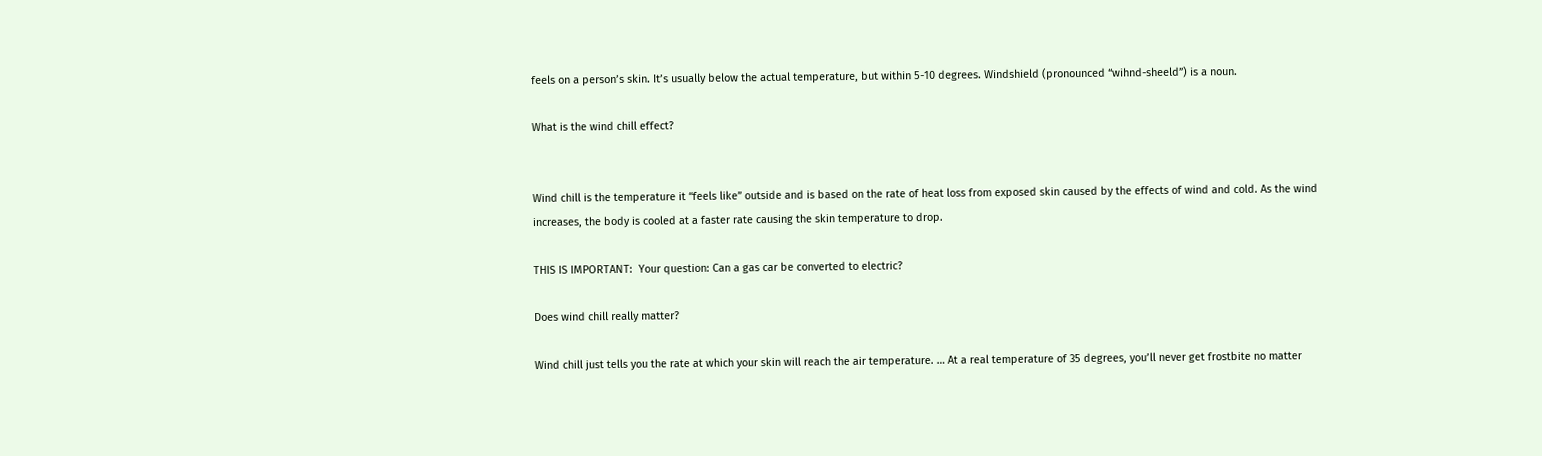feels on a person’s skin. It’s usually below the actual temperature, but within 5-10 degrees. Windshield (pronounced “wihnd-sheeld”) is a noun.

What is the wind chill effect?


Wind chill is the temperature it “feels like” outside and is based on the rate of heat loss from exposed skin caused by the effects of wind and cold. As the wind increases, the body is cooled at a faster rate causing the skin temperature to drop.

THIS IS IMPORTANT:  Your question: Can a gas car be converted to electric?

Does wind chill really matter?

Wind chill just tells you the rate at which your skin will reach the air temperature. … At a real temperature of 35 degrees, you’ll never get frostbite no matter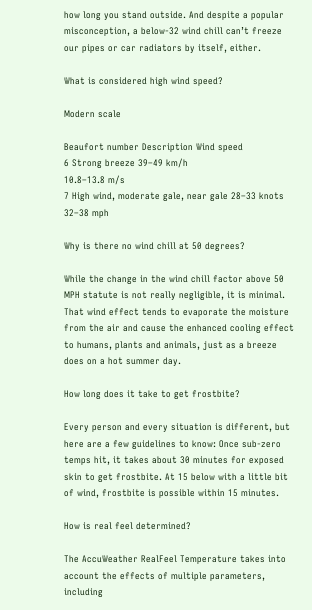how long you stand outside. And despite a popular misconception, a below-32 wind chill can’t freeze our pipes or car radiators by itself, either.

What is considered high wind speed?

Modern scale

Beaufort number Description Wind speed
6 Strong breeze 39–49 km/h
10.8–13.8 m/s
7 High wind, moderate gale, near gale 28–33 knots
32–38 mph

Why is there no wind chill at 50 degrees?

While the change in the wind chill factor above 50 MPH statute is not really negligible, it is minimal. That wind effect tends to evaporate the moisture from the air and cause the enhanced cooling effect to humans, plants and animals, just as a breeze does on a hot summer day.

How long does it take to get frostbite?

Every person and every situation is different, but here are a few guidelines to know: Once sub-zero temps hit, it takes about 30 minutes for exposed skin to get frostbite. At 15 below with a little bit of wind, frostbite is possible within 15 minutes.

How is real feel determined?

The AccuWeather RealFeel Temperature takes into account the effects of multiple parameters, including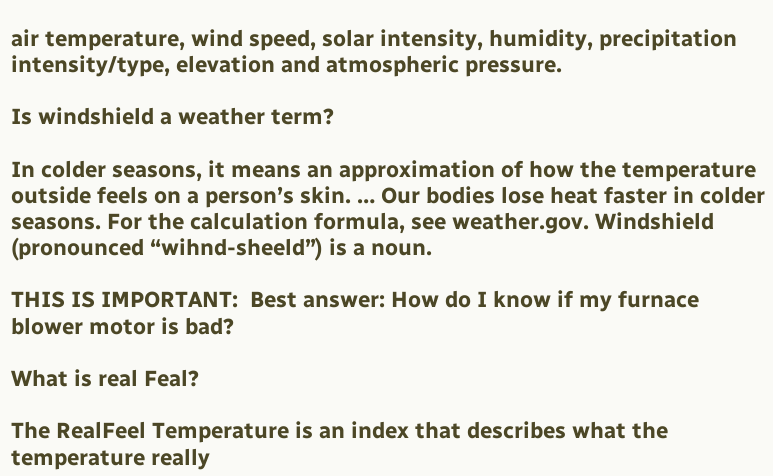air temperature, wind speed, solar intensity, humidity, precipitation intensity/type, elevation and atmospheric pressure.

Is windshield a weather term?

In colder seasons, it means an approximation of how the temperature outside feels on a person’s skin. … Our bodies lose heat faster in colder seasons. For the calculation formula, see weather.gov. Windshield (pronounced “wihnd-sheeld”) is a noun.

THIS IS IMPORTANT:  Best answer: How do I know if my furnace blower motor is bad?

What is real Feal?

The RealFeel Temperature is an index that describes what the temperature really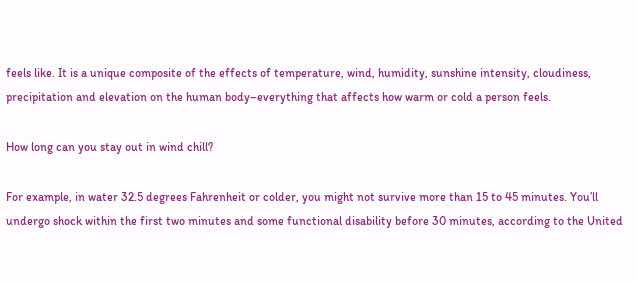feels like. It is a unique composite of the effects of temperature, wind, humidity, sunshine intensity, cloudiness, precipitation and elevation on the human body–everything that affects how warm or cold a person feels.

How long can you stay out in wind chill?

For example, in water 32.5 degrees Fahrenheit or colder, you might not survive more than 15 to 45 minutes. You’ll undergo shock within the first two minutes and some functional disability before 30 minutes, according to the United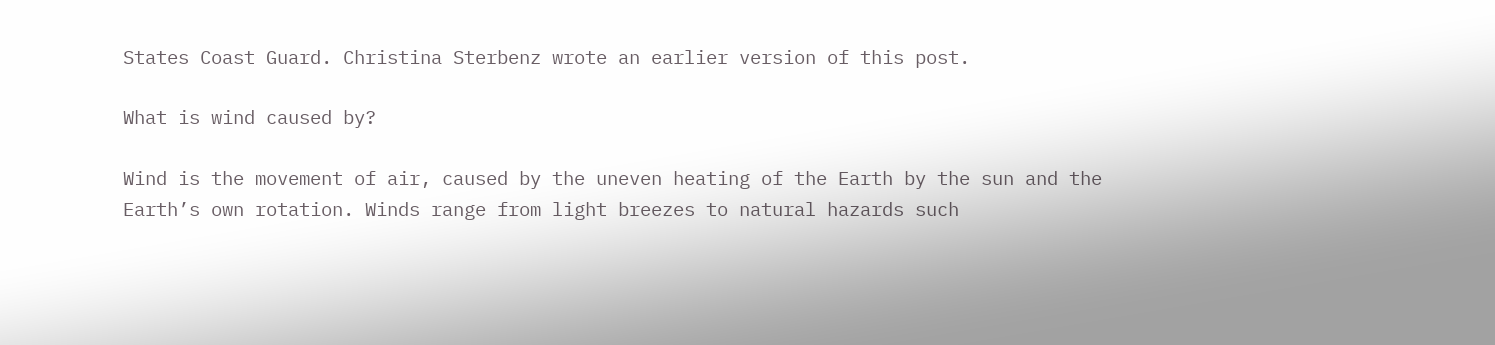States Coast Guard. Christina Sterbenz wrote an earlier version of this post.

What is wind caused by?

Wind is the movement of air, caused by the uneven heating of the Earth by the sun and the Earth’s own rotation. Winds range from light breezes to natural hazards such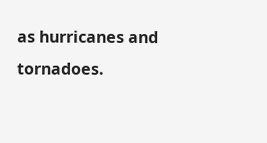as hurricanes and tornadoes.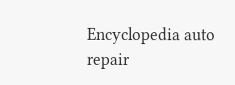Encyclopedia auto repair